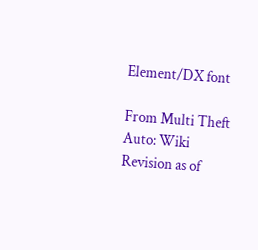Element/DX font

From Multi Theft Auto: Wiki
Revision as of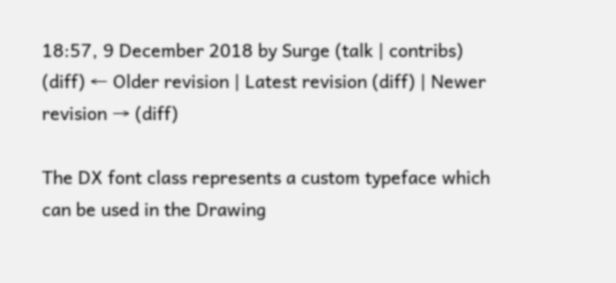18:57, 9 December 2018 by Surge (talk | contribs)
(diff) ← Older revision | Latest revision (diff) | Newer revision → (diff)

The DX font class represents a custom typeface which can be used in the Drawing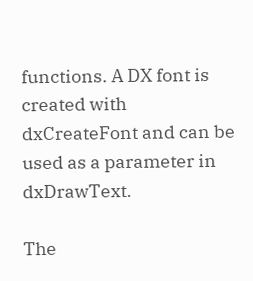functions. A DX font is created with dxCreateFont and can be used as a parameter in dxDrawText.

The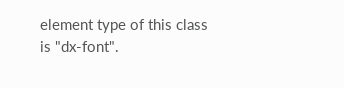element type of this class is "dx-font".